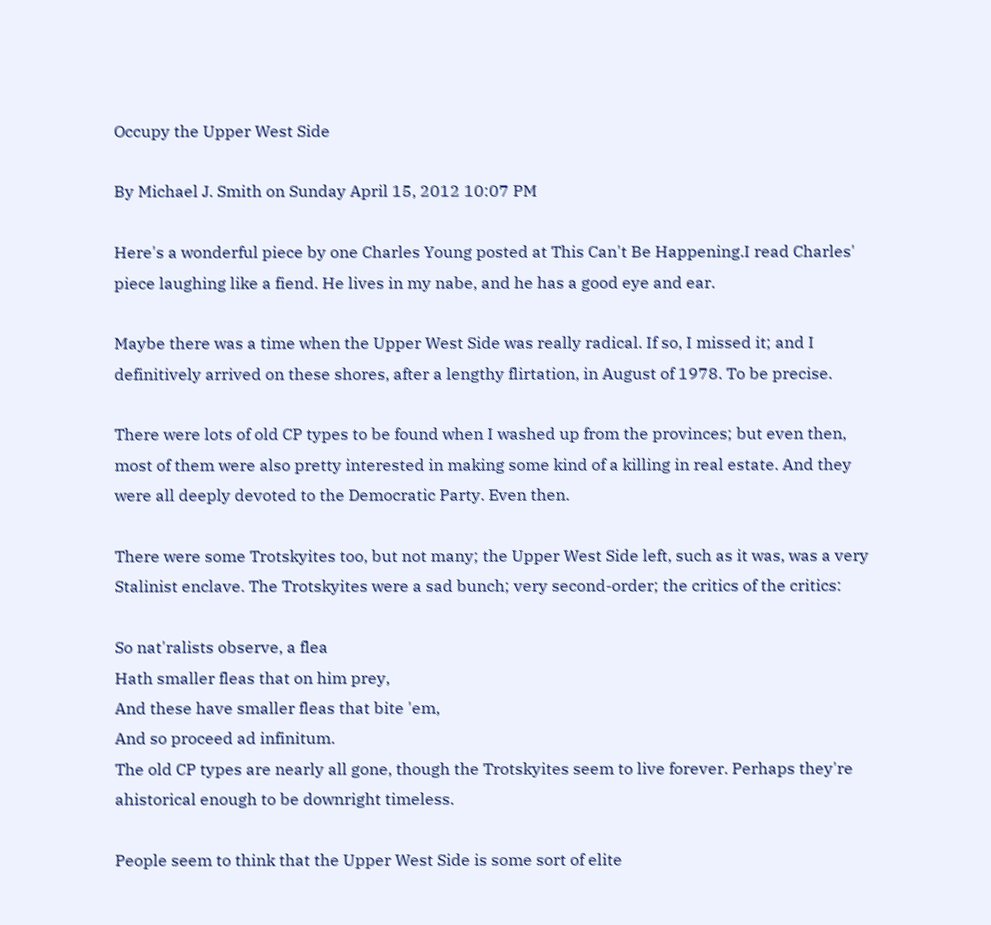Occupy the Upper West Side

By Michael J. Smith on Sunday April 15, 2012 10:07 PM

Here's a wonderful piece by one Charles Young posted at This Can't Be Happening.I read Charles' piece laughing like a fiend. He lives in my nabe, and he has a good eye and ear.

Maybe there was a time when the Upper West Side was really radical. If so, I missed it; and I definitively arrived on these shores, after a lengthy flirtation, in August of 1978. To be precise.

There were lots of old CP types to be found when I washed up from the provinces; but even then, most of them were also pretty interested in making some kind of a killing in real estate. And they were all deeply devoted to the Democratic Party. Even then.

There were some Trotskyites too, but not many; the Upper West Side left, such as it was, was a very Stalinist enclave. The Trotskyites were a sad bunch; very second-order; the critics of the critics:

So nat'ralists observe, a flea
Hath smaller fleas that on him prey,
And these have smaller fleas that bite 'em,
And so proceed ad infinitum.
The old CP types are nearly all gone, though the Trotskyites seem to live forever. Perhaps they're ahistorical enough to be downright timeless.

People seem to think that the Upper West Side is some sort of elite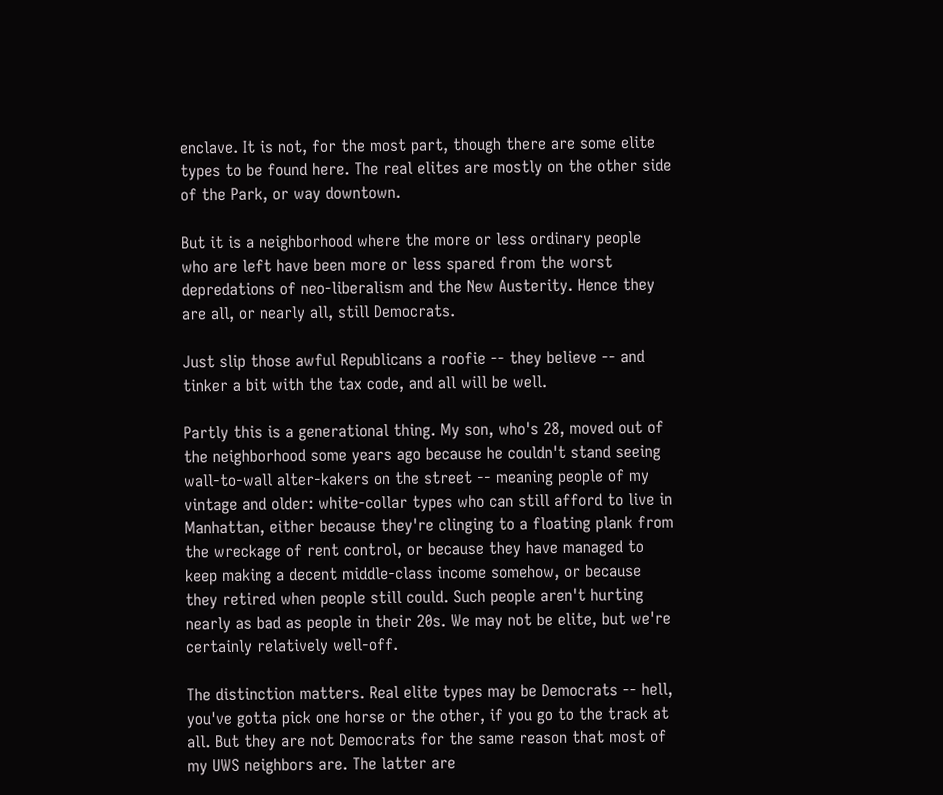enclave. It is not, for the most part, though there are some elite types to be found here. The real elites are mostly on the other side of the Park, or way downtown.

But it is a neighborhood where the more or less ordinary people who are left have been more or less spared from the worst depredations of neo-liberalism and the New Austerity. Hence they are all, or nearly all, still Democrats.

Just slip those awful Republicans a roofie -- they believe -- and tinker a bit with the tax code, and all will be well.

Partly this is a generational thing. My son, who's 28, moved out of the neighborhood some years ago because he couldn't stand seeing wall-to-wall alter-kakers on the street -- meaning people of my vintage and older: white-collar types who can still afford to live in Manhattan, either because they're clinging to a floating plank from the wreckage of rent control, or because they have managed to keep making a decent middle-class income somehow, or because they retired when people still could. Such people aren't hurting nearly as bad as people in their 20s. We may not be elite, but we're certainly relatively well-off.

The distinction matters. Real elite types may be Democrats -- hell, you've gotta pick one horse or the other, if you go to the track at all. But they are not Democrats for the same reason that most of my UWS neighbors are. The latter are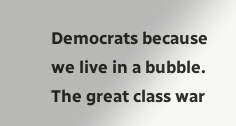Democrats because we live in a bubble. The great class war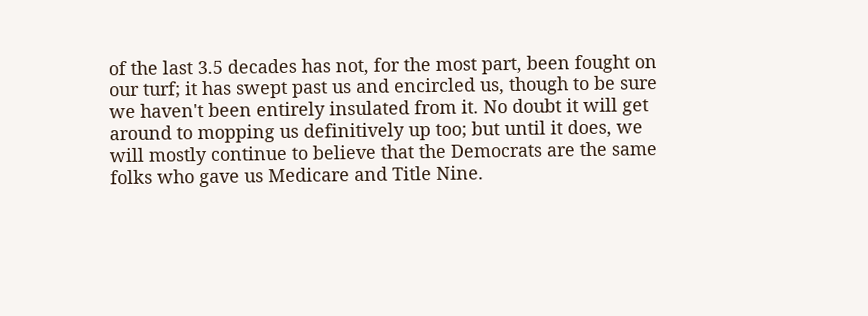of the last 3.5 decades has not, for the most part, been fought on our turf; it has swept past us and encircled us, though to be sure we haven't been entirely insulated from it. No doubt it will get around to mopping us definitively up too; but until it does, we will mostly continue to believe that the Democrats are the same folks who gave us Medicare and Title Nine.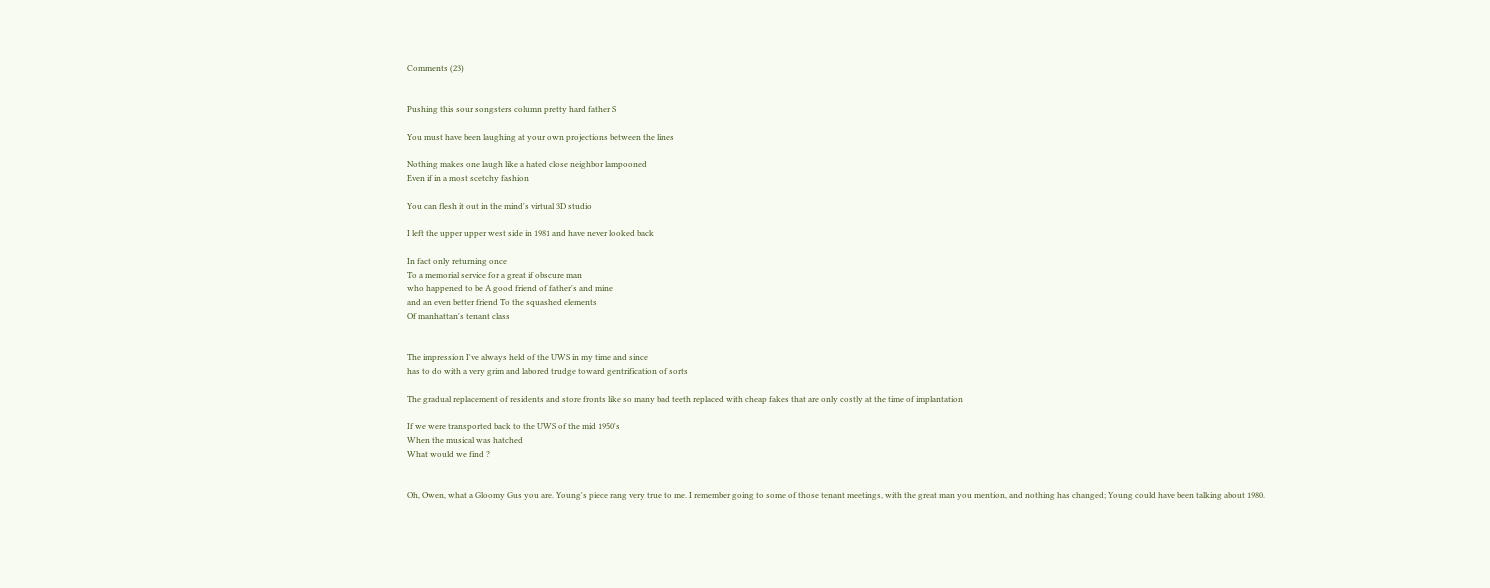Comments (23)


Pushing this sour songsters column pretty hard father S

You must have been laughing at your own projections between the lines

Nothing makes one laugh like a hated close neighbor lampooned
Even if in a most scetchy fashion

You can flesh it out in the mind's virtual 3D studio

I left the upper upper west side in 1981 and have never looked back

In fact only returning once
To a memorial service for a great if obscure man
who happened to be A good friend of father's and mine
and an even better friend To the squashed elements
Of manhattan's tenant class


The impression I've always held of the UWS in my time and since
has to do with a very grim and labored trudge toward gentrification of sorts

The gradual replacement of residents and store fronts like so many bad teeth replaced with cheap fakes that are only costly at the time of implantation

If we were transported back to the UWS of the mid 1950's
When the musical was hatched
What would we find ?


Oh, Owen, what a Gloomy Gus you are. Young's piece rang very true to me. I remember going to some of those tenant meetings, with the great man you mention, and nothing has changed; Young could have been talking about 1980.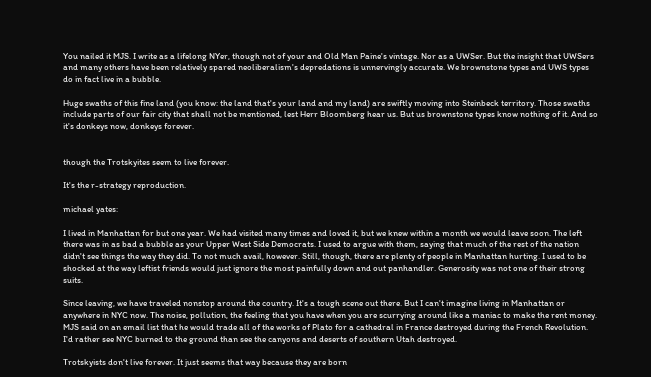You nailed it MJS. I write as a lifelong NYer, though not of your and Old Man Paine's vintage. Nor as a UWSer. But the insight that UWSers and many others have been relatively spared neoliberalism's depredations is unnervingly accurate. We brownstone types and UWS types do in fact live in a bubble.

Huge swaths of this fine land (you know: the land that's your land and my land) are swiftly moving into Steinbeck territory. Those swaths include parts of our fair city that shall not be mentioned, lest Herr Bloomberg hear us. But us brownstone types know nothing of it. And so it's donkeys now, donkeys forever.


though the Trotskyites seem to live forever.

It's the r-strategy reproduction.

michael yates:

I lived in Manhattan for but one year. We had visited many times and loved it, but we knew within a month we would leave soon. The left there was in as bad a bubble as your Upper West Side Democrats. I used to argue with them, saying that much of the rest of the nation didn't see things the way they did. To not much avail, however. Still, though, there are plenty of people in Manhattan hurting. I used to be shocked at the way leftist friends would just ignore the most painfully down and out panhandler. Generosity was not one of their strong suits.

Since leaving, we have traveled nonstop around the country. It's a tough scene out there. But I can't imagine living in Manhattan or anywhere in NYC now. The noise, pollution, the feeling that you have when you are scurrying around like a maniac to make the rent money. MJS said on an email list that he would trade all of the works of Plato for a cathedral in France destroyed during the French Revolution. I'd rather see NYC burned to the ground than see the canyons and deserts of southern Utah destroyed.

Trotskyists don't live forever. It just seems that way because they are born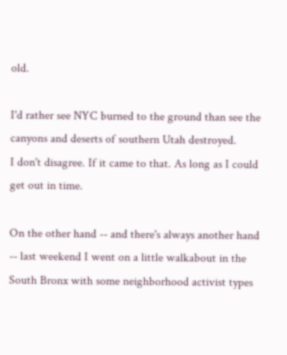old.

I'd rather see NYC burned to the ground than see the canyons and deserts of southern Utah destroyed.
I don't disagree. If it came to that. As long as I could get out in time.

On the other hand -- and there's always another hand -- last weekend I went on a little walkabout in the South Bronx with some neighborhood activist types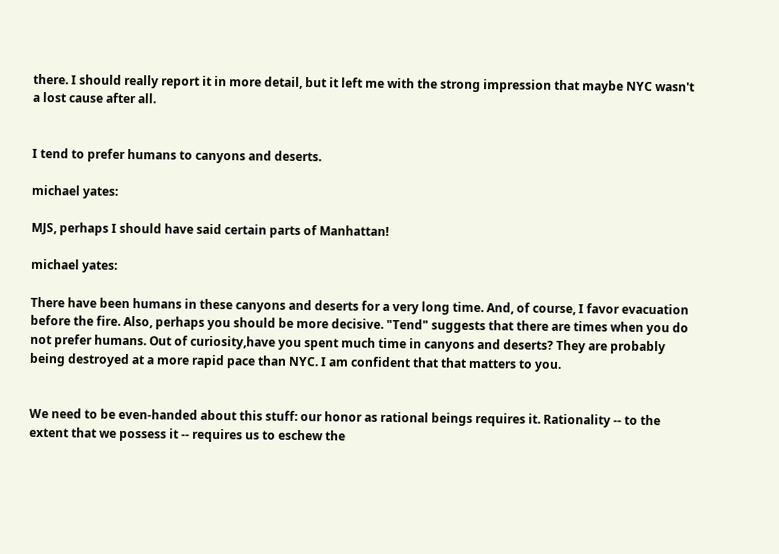there. I should really report it in more detail, but it left me with the strong impression that maybe NYC wasn't a lost cause after all.


I tend to prefer humans to canyons and deserts.

michael yates:

MJS, perhaps I should have said certain parts of Manhattan!

michael yates:

There have been humans in these canyons and deserts for a very long time. And, of course, I favor evacuation before the fire. Also, perhaps you should be more decisive. "Tend" suggests that there are times when you do not prefer humans. Out of curiosity,have you spent much time in canyons and deserts? They are probably being destroyed at a more rapid pace than NYC. I am confident that that matters to you.


We need to be even-handed about this stuff: our honor as rational beings requires it. Rationality -- to the extent that we possess it -- requires us to eschew the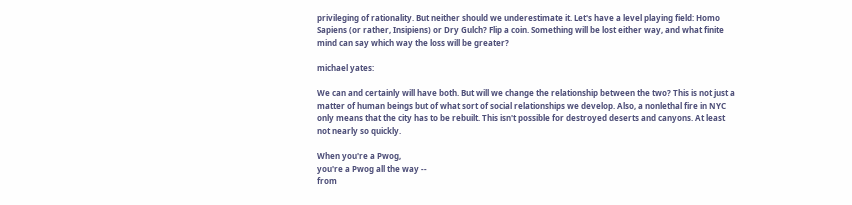privileging of rationality. But neither should we underestimate it. Let's have a level playing field: Homo Sapiens (or rather, Insipiens) or Dry Gulch? Flip a coin. Something will be lost either way, and what finite mind can say which way the loss will be greater?

michael yates:

We can and certainly will have both. But will we change the relationship between the two? This is not just a matter of human beings but of what sort of social relationships we develop. Also, a nonlethal fire in NYC only means that the city has to be rebuilt. This isn't possible for destroyed deserts and canyons. At least not nearly so quickly.

When you're a Pwog,
you're a Pwog all the way --
from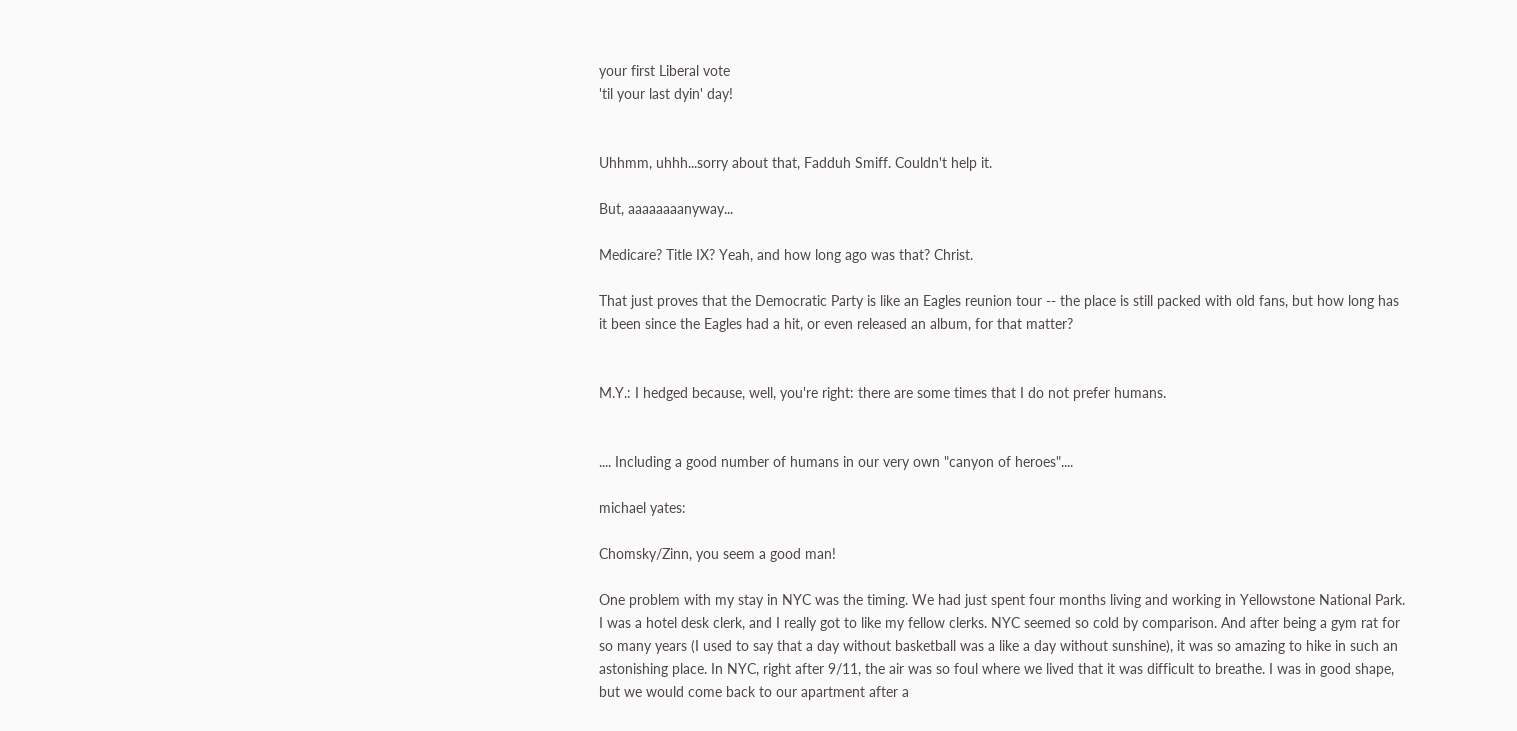your first Liberal vote
'til your last dyin' day!


Uhhmm, uhhh...sorry about that, Fadduh Smiff. Couldn't help it.

But, aaaaaaaanyway...

Medicare? Title IX? Yeah, and how long ago was that? Christ.

That just proves that the Democratic Party is like an Eagles reunion tour -- the place is still packed with old fans, but how long has it been since the Eagles had a hit, or even released an album, for that matter?


M.Y.: I hedged because, well, you're right: there are some times that I do not prefer humans.


.... Including a good number of humans in our very own "canyon of heroes"....

michael yates:

Chomsky/Zinn, you seem a good man!

One problem with my stay in NYC was the timing. We had just spent four months living and working in Yellowstone National Park. I was a hotel desk clerk, and I really got to like my fellow clerks. NYC seemed so cold by comparison. And after being a gym rat for so many years (I used to say that a day without basketball was a like a day without sunshine), it was so amazing to hike in such an astonishing place. In NYC, right after 9/11, the air was so foul where we lived that it was difficult to breathe. I was in good shape, but we would come back to our apartment after a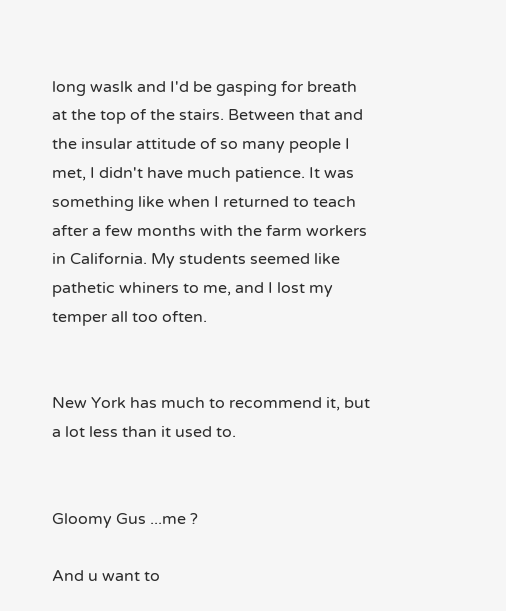long waslk and I'd be gasping for breath at the top of the stairs. Between that and the insular attitude of so many people I met, I didn't have much patience. It was something like when I returned to teach after a few months with the farm workers in California. My students seemed like pathetic whiners to me, and I lost my temper all too often.


New York has much to recommend it, but a lot less than it used to.


Gloomy Gus ...me ?

And u want to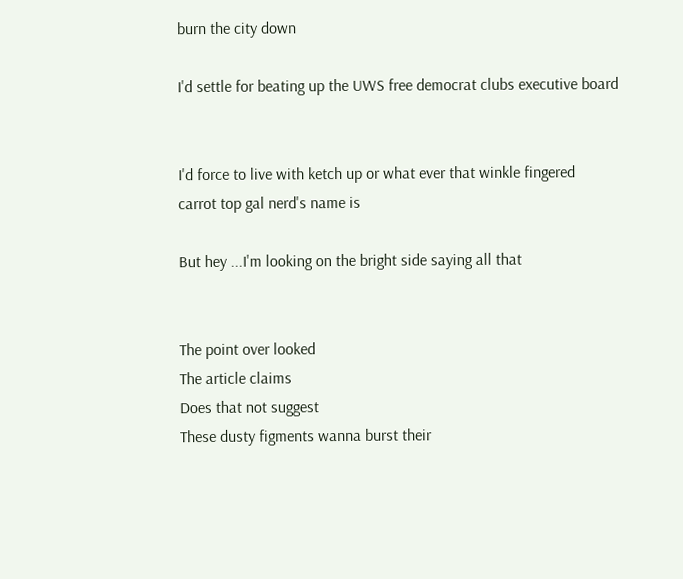burn the city down

I'd settle for beating up the UWS free democrat clubs executive board


I'd force to live with ketch up or what ever that winkle fingered
carrot top gal nerd's name is

But hey ...I'm looking on the bright side saying all that


The point over looked
The article claims
Does that not suggest
These dusty figments wanna burst their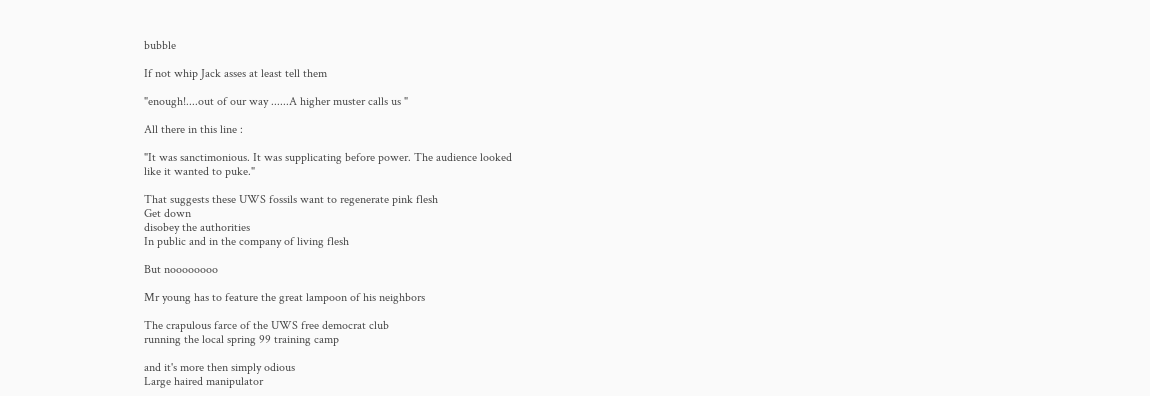bubble

If not whip Jack asses at least tell them

"enough!....out of our way ......A higher muster calls us "

All there in this line :

"It was sanctimonious. It was supplicating before power. The audience looked
like it wanted to puke."

That suggests these UWS fossils want to regenerate pink flesh
Get down
disobey the authorities
In public and in the company of living flesh

But noooooooo

Mr young has to feature the great lampoon of his neighbors

The crapulous farce of the UWS free democrat club
running the local spring 99 training camp

and it's more then simply odious
Large haired manipulator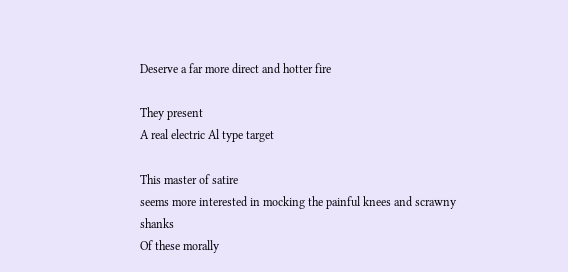Deserve a far more direct and hotter fire

They present
A real electric Al type target

This master of satire
seems more interested in mocking the painful knees and scrawny shanks
Of these morally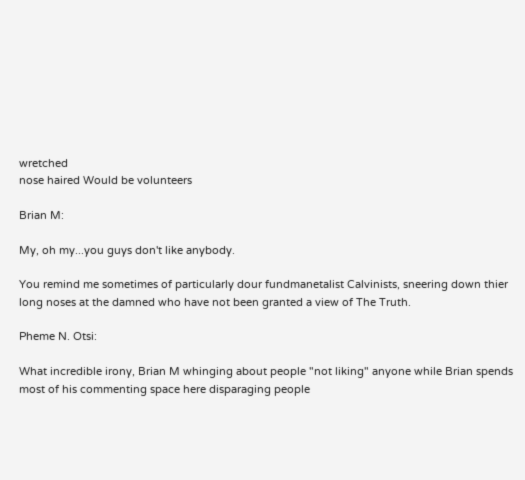wretched
nose haired Would be volunteers

Brian M:

My, oh my...you guys don't like anybody.

You remind me sometimes of particularly dour fundmanetalist Calvinists, sneering down thier long noses at the damned who have not been granted a view of The Truth.

Pheme N. Otsi:

What incredible irony, Brian M whinging about people "not liking" anyone while Brian spends most of his commenting space here disparaging people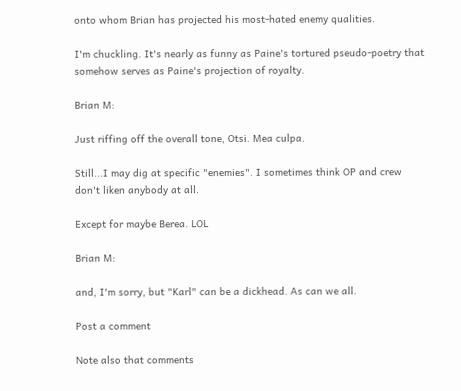onto whom Brian has projected his most-hated enemy qualities.

I'm chuckling. It's nearly as funny as Paine's tortured pseudo-poetry that somehow serves as Paine's projection of royalty.

Brian M:

Just riffing off the overall tone, Otsi. Mea culpa.

Still...I may dig at specific "enemies". I sometimes think OP and crew don't liken anybody at all.

Except for maybe Berea. LOL

Brian M:

and, I'm sorry, but "Karl" can be a dickhead. As can we all.

Post a comment

Note also that comments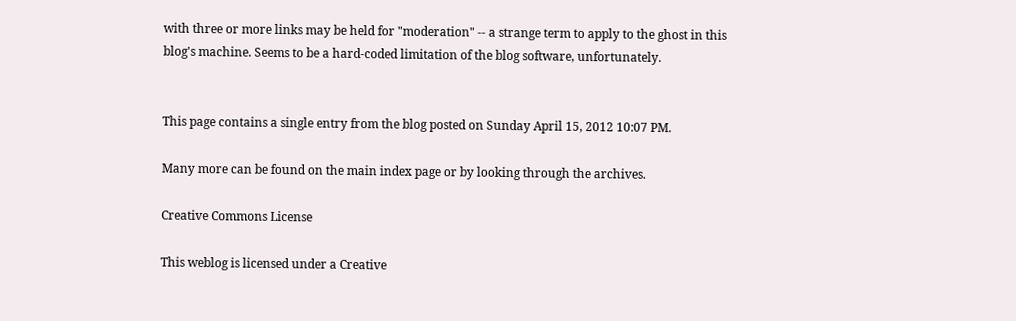with three or more links may be held for "moderation" -- a strange term to apply to the ghost in this blog's machine. Seems to be a hard-coded limitation of the blog software, unfortunately.


This page contains a single entry from the blog posted on Sunday April 15, 2012 10:07 PM.

Many more can be found on the main index page or by looking through the archives.

Creative Commons License

This weblog is licensed under a Creative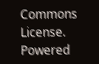Commons License.
Powered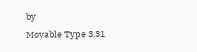by
Movable Type 3.31